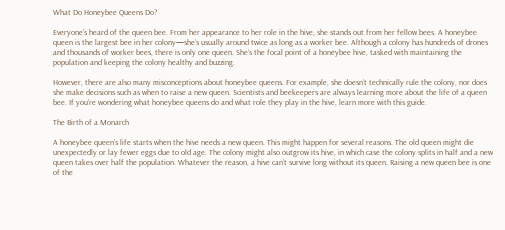What Do Honeybee Queens Do?

Everyone’s heard of the queen bee. From her appearance to her role in the hive, she stands out from her fellow bees. A honeybee queen is the largest bee in her colony—she’s usually around twice as long as a worker bee. Although a colony has hundreds of drones and thousands of worker bees, there is only one queen. She’s the focal point of a honeybee hive, tasked with maintaining the population and keeping the colony healthy and buzzing.

However, there are also many misconceptions about honeybee queens. For example, she doesn’t technically rule the colony, nor does she make decisions such as when to raise a new queen. Scientists and beekeepers are always learning more about the life of a queen bee. If you’re wondering what honeybee queens do and what role they play in the hive, learn more with this guide.

The Birth of a Monarch

A honeybee queen’s life starts when the hive needs a new queen. This might happen for several reasons. The old queen might die unexpectedly or lay fewer eggs due to old age. The colony might also outgrow its hive, in which case the colony splits in half and a new queen takes over half the population. Whatever the reason, a hive can’t survive long without its queen. Raising a new queen bee is one of the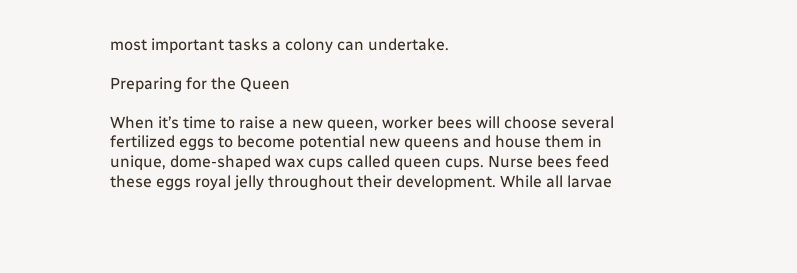most important tasks a colony can undertake.

Preparing for the Queen

When it’s time to raise a new queen, worker bees will choose several fertilized eggs to become potential new queens and house them in unique, dome-shaped wax cups called queen cups. Nurse bees feed these eggs royal jelly throughout their development. While all larvae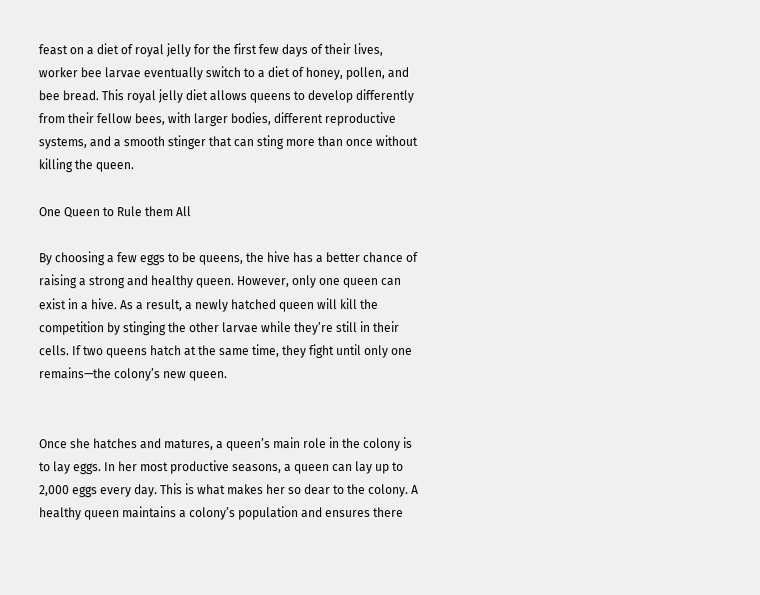feast on a diet of royal jelly for the first few days of their lives, worker bee larvae eventually switch to a diet of honey, pollen, and bee bread. This royal jelly diet allows queens to develop differently from their fellow bees, with larger bodies, different reproductive systems, and a smooth stinger that can sting more than once without killing the queen.

One Queen to Rule them All

By choosing a few eggs to be queens, the hive has a better chance of raising a strong and healthy queen. However, only one queen can exist in a hive. As a result, a newly hatched queen will kill the competition by stinging the other larvae while they’re still in their cells. If two queens hatch at the same time, they fight until only one remains—the colony’s new queen.


Once she hatches and matures, a queen’s main role in the colony is to lay eggs. In her most productive seasons, a queen can lay up to 2,000 eggs every day. This is what makes her so dear to the colony. A healthy queen maintains a colony’s population and ensures there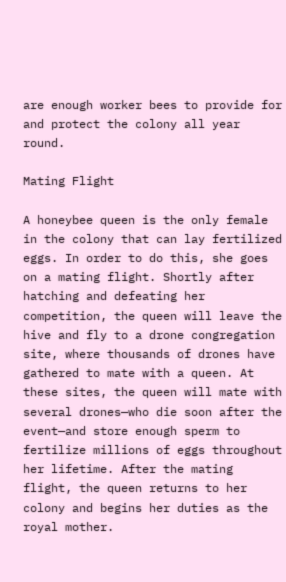are enough worker bees to provide for and protect the colony all year round.

Mating Flight

A honeybee queen is the only female in the colony that can lay fertilized eggs. In order to do this, she goes on a mating flight. Shortly after hatching and defeating her competition, the queen will leave the hive and fly to a drone congregation site, where thousands of drones have gathered to mate with a queen. At these sites, the queen will mate with several drones—who die soon after the event—and store enough sperm to fertilize millions of eggs throughout her lifetime. After the mating flight, the queen returns to her colony and begins her duties as the royal mother.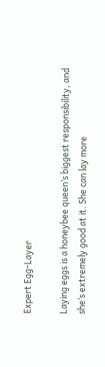Expert Egg-Layer

Laying eggs is a honeybee queen’s biggest responsibility, and she’s extremely good at it. She can lay more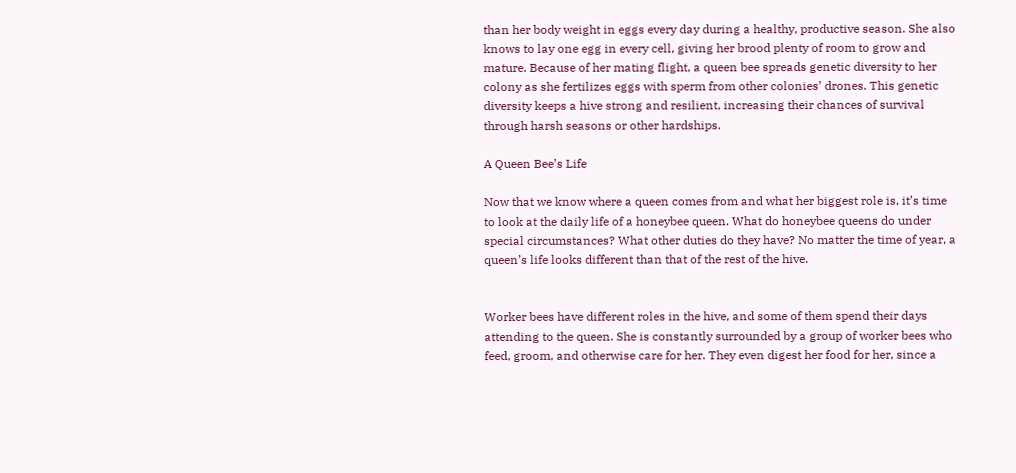than her body weight in eggs every day during a healthy, productive season. She also knows to lay one egg in every cell, giving her brood plenty of room to grow and mature. Because of her mating flight, a queen bee spreads genetic diversity to her colony as she fertilizes eggs with sperm from other colonies’ drones. This genetic diversity keeps a hive strong and resilient, increasing their chances of survival through harsh seasons or other hardships.

A Queen Bee’s Life

Now that we know where a queen comes from and what her biggest role is, it’s time to look at the daily life of a honeybee queen. What do honeybee queens do under special circumstances? What other duties do they have? No matter the time of year, a queen’s life looks different than that of the rest of the hive.


Worker bees have different roles in the hive, and some of them spend their days attending to the queen. She is constantly surrounded by a group of worker bees who feed, groom, and otherwise care for her. They even digest her food for her, since a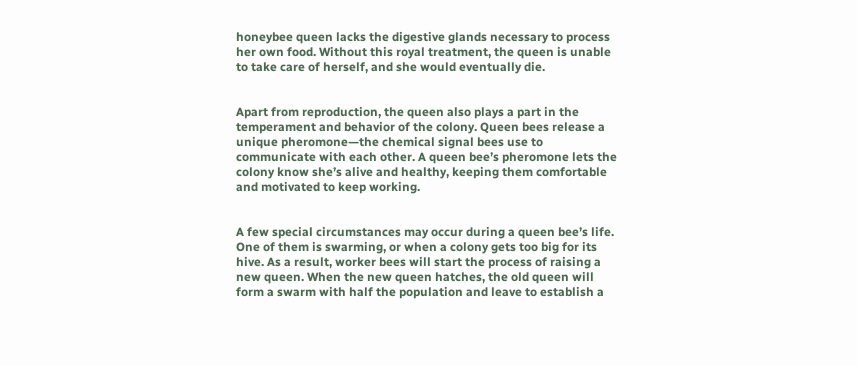honeybee queen lacks the digestive glands necessary to process her own food. Without this royal treatment, the queen is unable to take care of herself, and she would eventually die.


Apart from reproduction, the queen also plays a part in the temperament and behavior of the colony. Queen bees release a unique pheromone—the chemical signal bees use to communicate with each other. A queen bee’s pheromone lets the colony know she’s alive and healthy, keeping them comfortable and motivated to keep working.


A few special circumstances may occur during a queen bee’s life. One of them is swarming, or when a colony gets too big for its hive. As a result, worker bees will start the process of raising a new queen. When the new queen hatches, the old queen will form a swarm with half the population and leave to establish a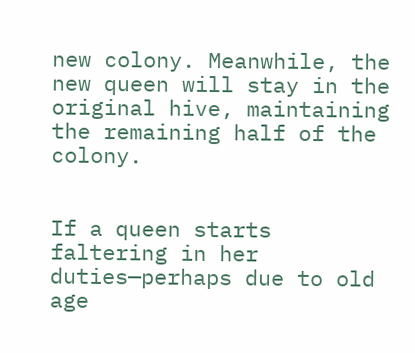new colony. Meanwhile, the new queen will stay in the original hive, maintaining the remaining half of the colony.


If a queen starts faltering in her duties—perhaps due to old age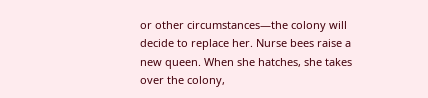or other circumstances—the colony will decide to replace her. Nurse bees raise a new queen. When she hatches, she takes over the colony,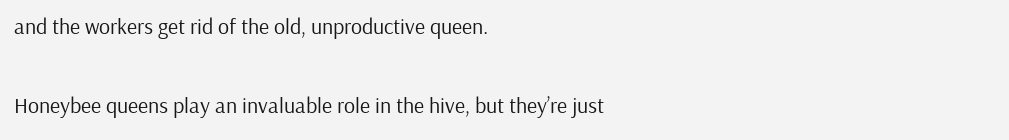and the workers get rid of the old, unproductive queen.

Honeybee queens play an invaluable role in the hive, but they’re just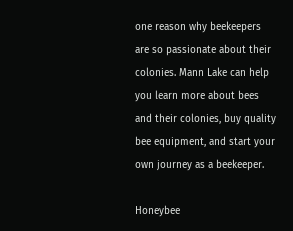one reason why beekeepers are so passionate about their colonies. Mann Lake can help you learn more about bees and their colonies, buy quality bee equipment, and start your own journey as a beekeeper.

Honeybee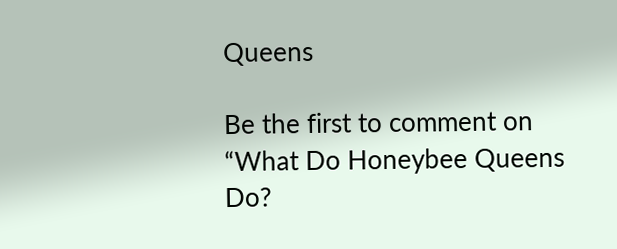Queens

Be the first to comment on “What Do Honeybee Queens Do?